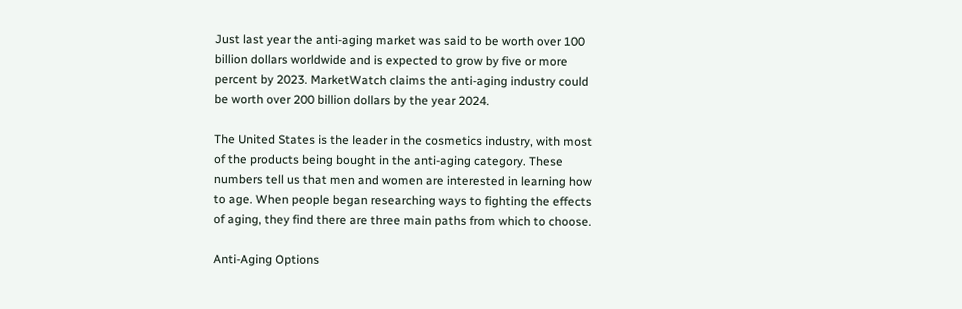Just last year the anti-aging market was said to be worth over 100 billion dollars worldwide and is expected to grow by five or more percent by 2023. MarketWatch claims the anti-aging industry could be worth over 200 billion dollars by the year 2024.

The United States is the leader in the cosmetics industry, with most of the products being bought in the anti-aging category. These numbers tell us that men and women are interested in learning how to age. When people began researching ways to fighting the effects of aging, they find there are three main paths from which to choose.

Anti-Aging Options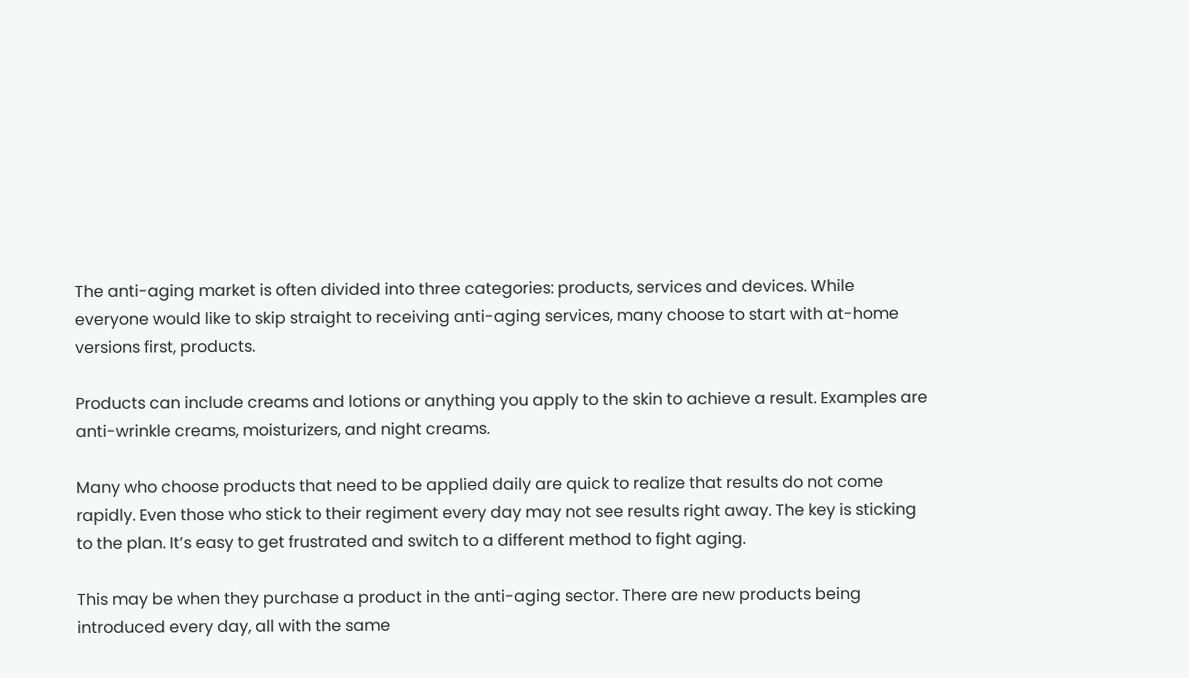The anti-aging market is often divided into three categories: products, services and devices. While everyone would like to skip straight to receiving anti-aging services, many choose to start with at-home versions first, products.

Products can include creams and lotions or anything you apply to the skin to achieve a result. Examples are anti-wrinkle creams, moisturizers, and night creams.

Many who choose products that need to be applied daily are quick to realize that results do not come rapidly. Even those who stick to their regiment every day may not see results right away. The key is sticking to the plan. It’s easy to get frustrated and switch to a different method to fight aging.

This may be when they purchase a product in the anti-aging sector. There are new products being introduced every day, all with the same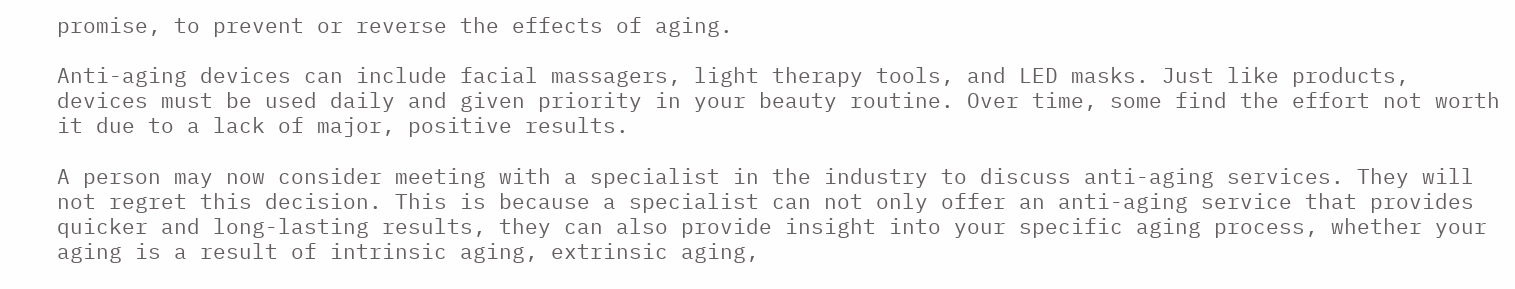promise, to prevent or reverse the effects of aging.

Anti-aging devices can include facial massagers, light therapy tools, and LED masks. Just like products, devices must be used daily and given priority in your beauty routine. Over time, some find the effort not worth it due to a lack of major, positive results.

A person may now consider meeting with a specialist in the industry to discuss anti-aging services. They will not regret this decision. This is because a specialist can not only offer an anti-aging service that provides quicker and long-lasting results, they can also provide insight into your specific aging process, whether your aging is a result of intrinsic aging, extrinsic aging,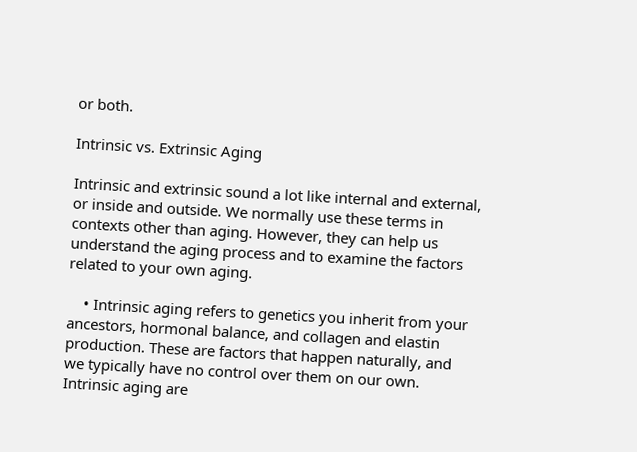or both.

Intrinsic vs. Extrinsic Aging

Intrinsic and extrinsic sound a lot like internal and external, or inside and outside. We normally use these terms in contexts other than aging. However, they can help us understand the aging process and to examine the factors related to your own aging.

    • Intrinsic aging refers to genetics you inherit from your ancestors, hormonal balance, and collagen and elastin production. These are factors that happen naturally, and we typically have no control over them on our own. Intrinsic aging are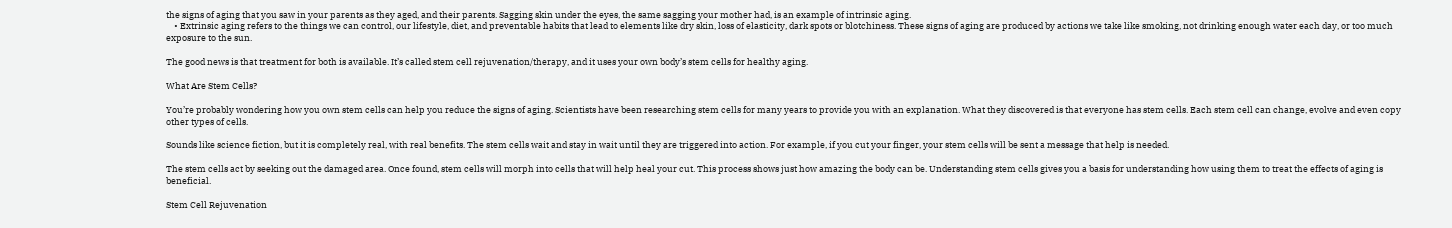the signs of aging that you saw in your parents as they aged, and their parents. Sagging skin under the eyes, the same sagging your mother had, is an example of intrinsic aging.
    • Extrinsic aging refers to the things we can control, our lifestyle, diet, and preventable habits that lead to elements like dry skin, loss of elasticity, dark spots or blotchiness. These signs of aging are produced by actions we take like smoking, not drinking enough water each day, or too much exposure to the sun.

The good news is that treatment for both is available. It’s called stem cell rejuvenation/therapy, and it uses your own body’s stem cells for healthy aging.

What Are Stem Cells?

You’re probably wondering how you own stem cells can help you reduce the signs of aging. Scientists have been researching stem cells for many years to provide you with an explanation. What they discovered is that everyone has stem cells. Each stem cell can change, evolve and even copy other types of cells.

Sounds like science fiction, but it is completely real, with real benefits. The stem cells wait and stay in wait until they are triggered into action. For example, if you cut your finger, your stem cells will be sent a message that help is needed.

The stem cells act by seeking out the damaged area. Once found, stem cells will morph into cells that will help heal your cut. This process shows just how amazing the body can be. Understanding stem cells gives you a basis for understanding how using them to treat the effects of aging is beneficial.

Stem Cell Rejuvenation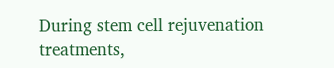During stem cell rejuvenation treatments,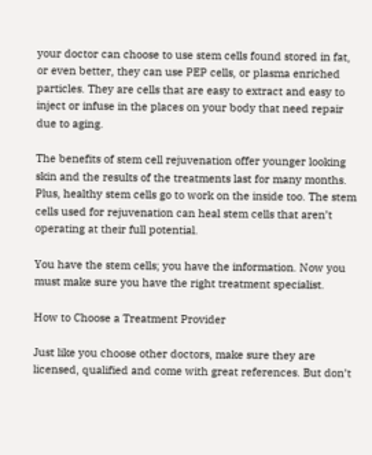your doctor can choose to use stem cells found stored in fat, or even better, they can use PEP cells, or plasma enriched particles. They are cells that are easy to extract and easy to inject or infuse in the places on your body that need repair due to aging.

The benefits of stem cell rejuvenation offer younger looking skin and the results of the treatments last for many months. Plus, healthy stem cells go to work on the inside too. The stem cells used for rejuvenation can heal stem cells that aren’t operating at their full potential.

You have the stem cells; you have the information. Now you must make sure you have the right treatment specialist.

How to Choose a Treatment Provider

Just like you choose other doctors, make sure they are licensed, qualified and come with great references. But don’t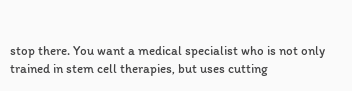stop there. You want a medical specialist who is not only trained in stem cell therapies, but uses cutting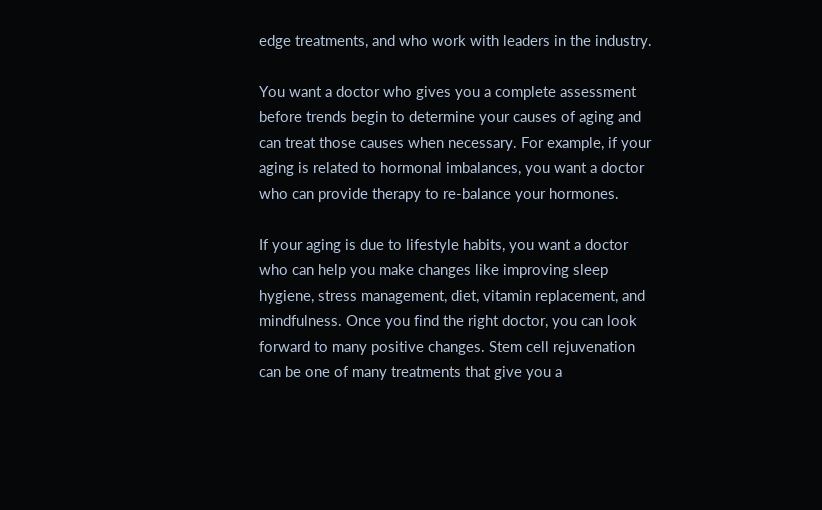edge treatments, and who work with leaders in the industry.

You want a doctor who gives you a complete assessment before trends begin to determine your causes of aging and can treat those causes when necessary. For example, if your aging is related to hormonal imbalances, you want a doctor who can provide therapy to re-balance your hormones.

If your aging is due to lifestyle habits, you want a doctor who can help you make changes like improving sleep hygiene, stress management, diet, vitamin replacement, and mindfulness. Once you find the right doctor, you can look forward to many positive changes. Stem cell rejuvenation can be one of many treatments that give you a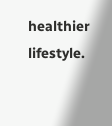healthier lifestyle.